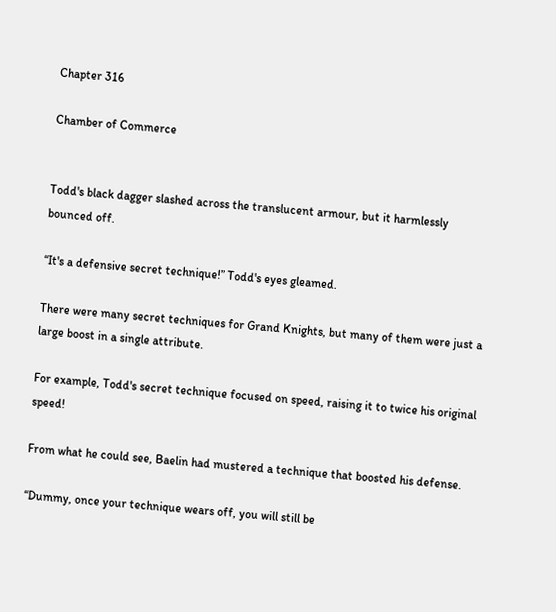Chapter 316

Chamber of Commerce


Todd's black dagger slashed across the translucent armour, but it harmlessly bounced off.

“It's a defensive secret technique!” Todd's eyes gleamed.

There were many secret techniques for Grand Knights, but many of them were just a large boost in a single attribute.

For example, Todd's secret technique focused on speed, raising it to twice his original speed!

From what he could see, Baelin had mustered a technique that boosted his defense.

“Dummy, once your technique wears off, you will still be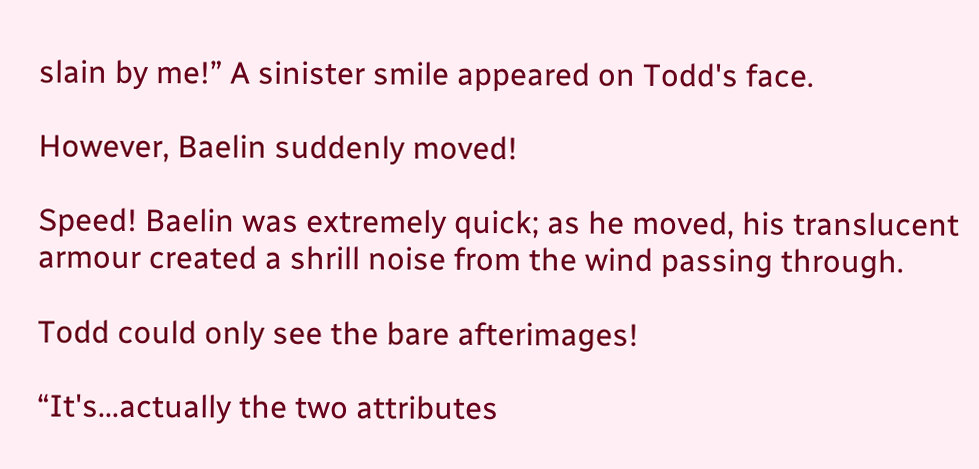slain by me!” A sinister smile appeared on Todd's face.

However, Baelin suddenly moved!

Speed! Baelin was extremely quick; as he moved, his translucent armour created a shrill noise from the wind passing through.

Todd could only see the bare afterimages!

“It's...actually the two attributes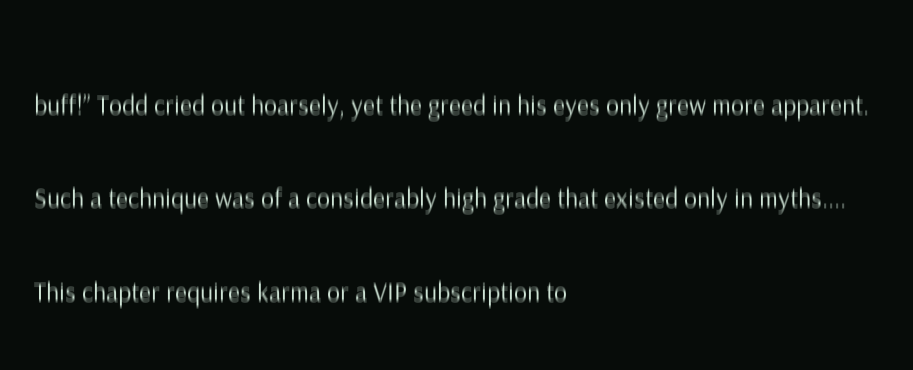buff!” Todd cried out hoarsely, yet the greed in his eyes only grew more apparent.

Such a technique was of a considerably high grade that existed only in myths....

This chapter requires karma or a VIP subscription to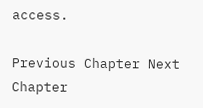access.

Previous Chapter Next Chapter